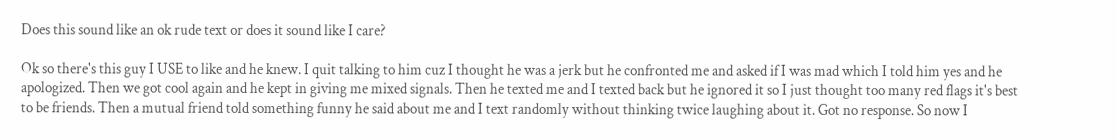Does this sound like an ok rude text or does it sound like I care?

Ok so there's this guy I USE to like and he knew. I quit talking to him cuz I thought he was a jerk but he confronted me and asked if I was mad which I told him yes and he apologized. Then we got cool again and he kept in giving me mixed signals. Then he texted me and I texted back but he ignored it so I just thought too many red flags it's best to be friends. Then a mutual friend told something funny he said about me and I text randomly without thinking twice laughing about it. Got no response. So now I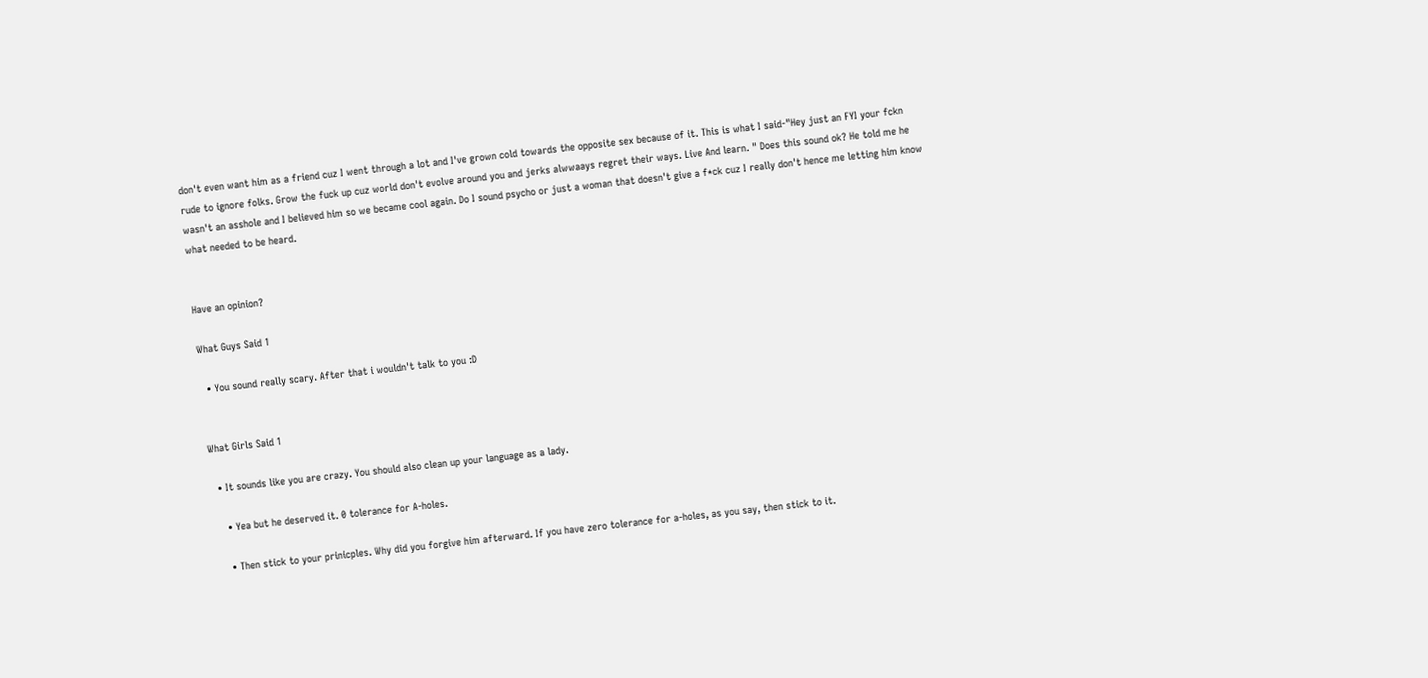don't even want him as a friend cuz I went through a lot and I've grown cold towards the opposite sex because of it. This is what I said-"Hey just an FYI your fckn rude to ignore folks. Grow the fuck up cuz world don't evolve around you and jerks alwwaays regret their ways. Live And learn. " Does this sound ok? He told me he wasn't an asshole and I believed him so we became cool again. Do I sound psycho or just a woman that doesn't give a f*ck cuz I really don't hence me letting him know what needed to be heard.


Have an opinion?

What Guys Said 1

  • You sound really scary. After that i wouldn't talk to you :D


What Girls Said 1

  • It sounds like you are crazy. You should also clean up your language as a lady.

    • Yea but he deserved it. 0 tolerance for A-holes.

    • Then stick to your prinicples. Why did you forgive him afterward. If you have zero tolerance for a-holes, as you say, then stick to it.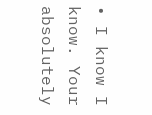• I know I know. Your absolutely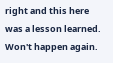right and this here was a lesson learned. Won't happen again.